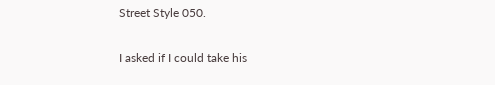Street Style 050.

I asked if I could take his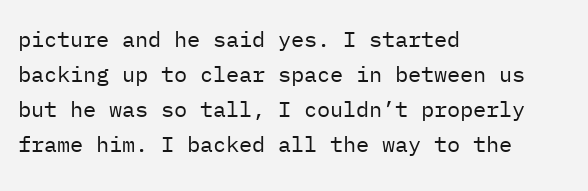picture and he said yes. I started backing up to clear space in between us but he was so tall, I couldn’t properly frame him. I backed all the way to the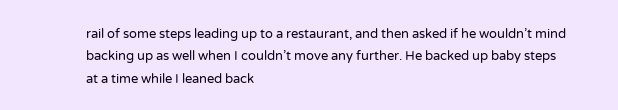rail of some steps leading up to a restaurant, and then asked if he wouldn’t mind backing up as well when I couldn’t move any further. He backed up baby steps at a time while I leaned back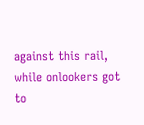against this rail, while onlookers got to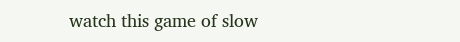watch this game of slow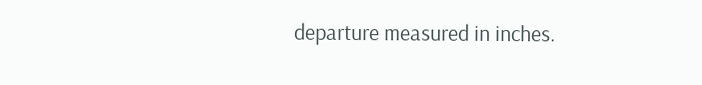departure measured in inches.